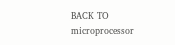BACK TO microprocessor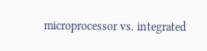microprocessor vs. integrated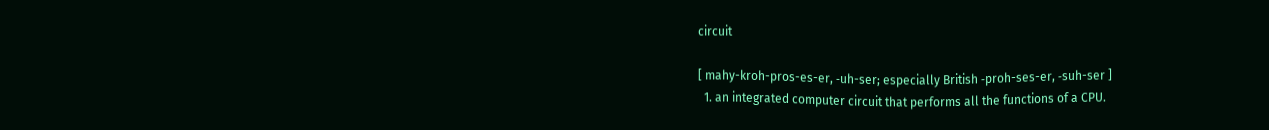circuit

[ mahy-kroh-pros-es-er, ‐uh-ser; especially British ‐proh-ses-er, ‐suh-ser ]
  1. an integrated computer circuit that performs all the functions of a CPU.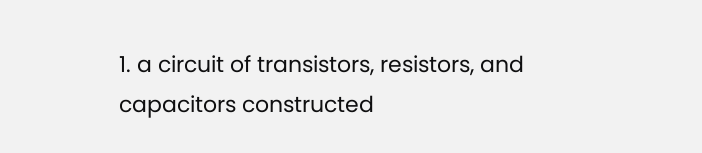1. a circuit of transistors, resistors, and capacitors constructed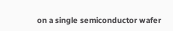on a single semiconductor wafer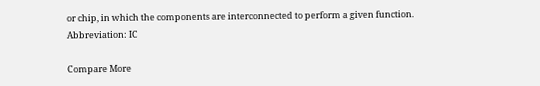or chip, in which the components are interconnected to perform a given function. Abbreviation: IC

Compare More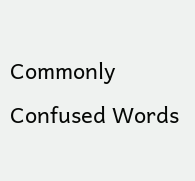Commonly Confused Words